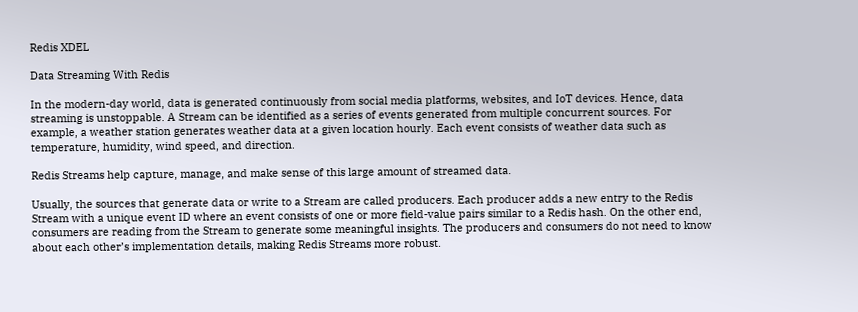Redis XDEL

Data Streaming With Redis

In the modern-day world, data is generated continuously from social media platforms, websites, and IoT devices. Hence, data streaming is unstoppable. A Stream can be identified as a series of events generated from multiple concurrent sources. For example, a weather station generates weather data at a given location hourly. Each event consists of weather data such as temperature, humidity, wind speed, and direction.

Redis Streams help capture, manage, and make sense of this large amount of streamed data.

Usually, the sources that generate data or write to a Stream are called producers. Each producer adds a new entry to the Redis Stream with a unique event ID where an event consists of one or more field-value pairs similar to a Redis hash. On the other end, consumers are reading from the Stream to generate some meaningful insights. The producers and consumers do not need to know about each other’s implementation details, making Redis Streams more robust.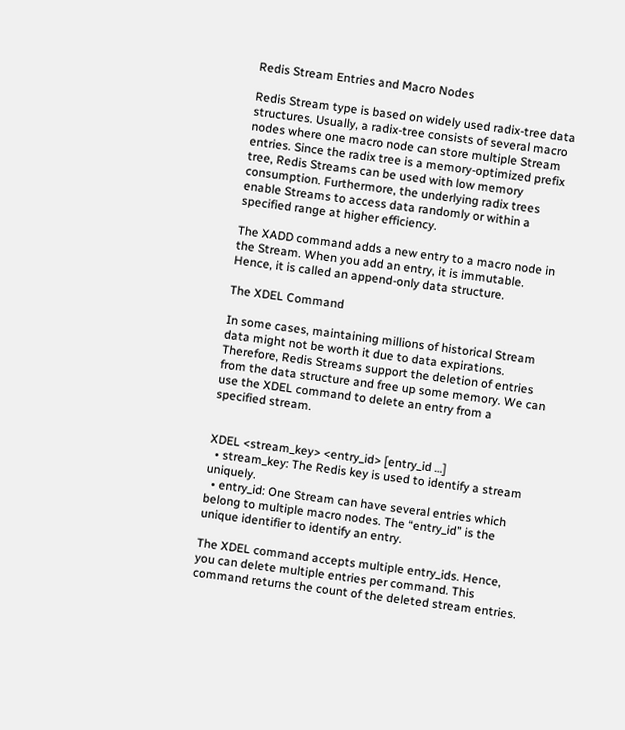Redis Stream Entries and Macro Nodes

Redis Stream type is based on widely used radix-tree data structures. Usually, a radix-tree consists of several macro nodes where one macro node can store multiple Stream entries. Since the radix tree is a memory-optimized prefix tree, Redis Streams can be used with low memory consumption. Furthermore, the underlying radix trees enable Streams to access data randomly or within a specified range at higher efficiency.

The XADD command adds a new entry to a macro node in the Stream. When you add an entry, it is immutable. Hence, it is called an append-only data structure.

The XDEL Command

In some cases, maintaining millions of historical Stream data might not be worth it due to data expirations. Therefore, Redis Streams support the deletion of entries from the data structure and free up some memory. We can use the XDEL command to delete an entry from a specified stream.


XDEL <stream_key> <entry_id> [entry_id …]
  • stream_key: The Redis key is used to identify a stream uniquely.
  • entry_id: One Stream can have several entries which belong to multiple macro nodes. The “entry_id” is the unique identifier to identify an entry.

The XDEL command accepts multiple entry_ids. Hence, you can delete multiple entries per command. This command returns the count of the deleted stream entries.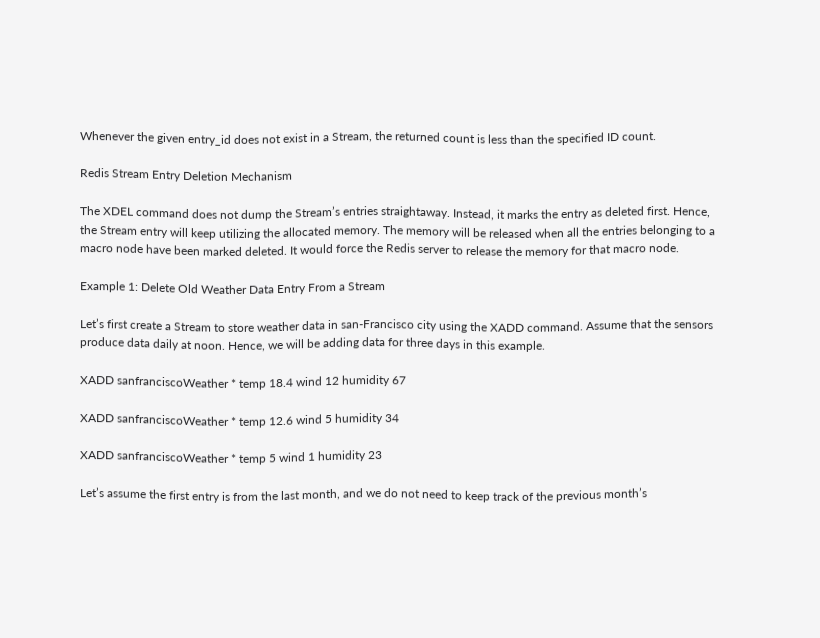Whenever the given entry_id does not exist in a Stream, the returned count is less than the specified ID count.

Redis Stream Entry Deletion Mechanism

The XDEL command does not dump the Stream’s entries straightaway. Instead, it marks the entry as deleted first. Hence, the Stream entry will keep utilizing the allocated memory. The memory will be released when all the entries belonging to a macro node have been marked deleted. It would force the Redis server to release the memory for that macro node.

Example 1: Delete Old Weather Data Entry From a Stream

Let’s first create a Stream to store weather data in san-Francisco city using the XADD command. Assume that the sensors produce data daily at noon. Hence, we will be adding data for three days in this example.

XADD sanfranciscoWeather * temp 18.4 wind 12 humidity 67

XADD sanfranciscoWeather * temp 12.6 wind 5 humidity 34

XADD sanfranciscoWeather * temp 5 wind 1 humidity 23

Let’s assume the first entry is from the last month, and we do not need to keep track of the previous month’s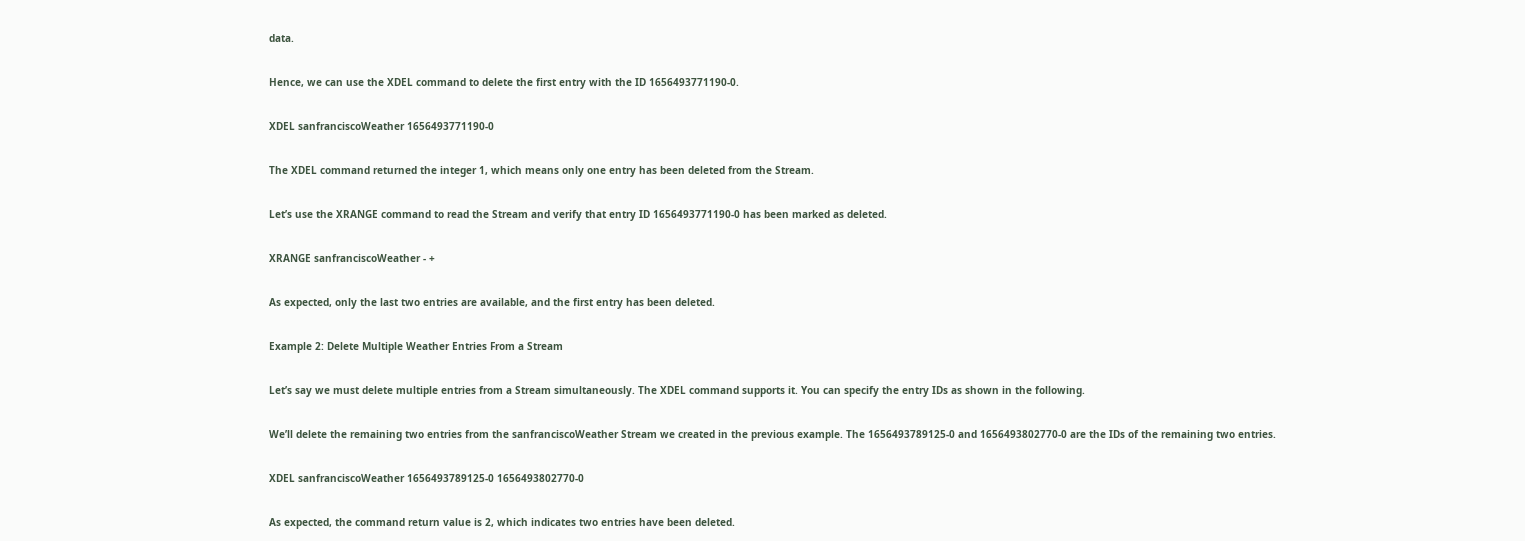data.

Hence, we can use the XDEL command to delete the first entry with the ID 1656493771190-0.

XDEL sanfranciscoWeather 1656493771190-0

The XDEL command returned the integer 1, which means only one entry has been deleted from the Stream.

Let’s use the XRANGE command to read the Stream and verify that entry ID 1656493771190-0 has been marked as deleted.

XRANGE sanfranciscoWeather - +

As expected, only the last two entries are available, and the first entry has been deleted.

Example 2: Delete Multiple Weather Entries From a Stream

Let’s say we must delete multiple entries from a Stream simultaneously. The XDEL command supports it. You can specify the entry IDs as shown in the following.

We’ll delete the remaining two entries from the sanfranciscoWeather Stream we created in the previous example. The 1656493789125-0 and 1656493802770-0 are the IDs of the remaining two entries.

XDEL sanfranciscoWeather 1656493789125-0 1656493802770-0

As expected, the command return value is 2, which indicates two entries have been deleted.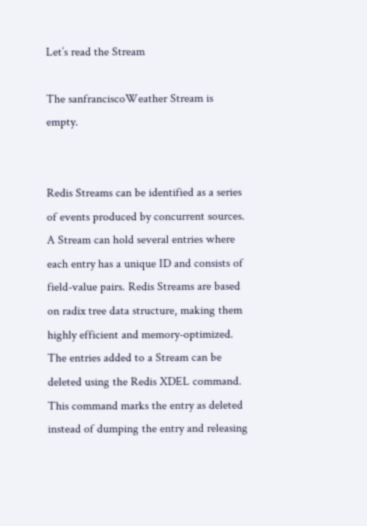Let’s read the Stream

The sanfranciscoWeather Stream is empty.


Redis Streams can be identified as a series of events produced by concurrent sources. A Stream can hold several entries where each entry has a unique ID and consists of field-value pairs. Redis Streams are based on radix tree data structure, making them highly efficient and memory-optimized. The entries added to a Stream can be deleted using the Redis XDEL command. This command marks the entry as deleted instead of dumping the entry and releasing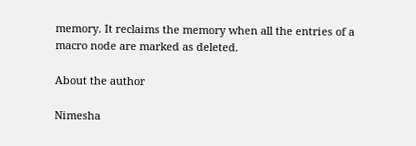memory. It reclaims the memory when all the entries of a macro node are marked as deleted.

About the author

Nimesha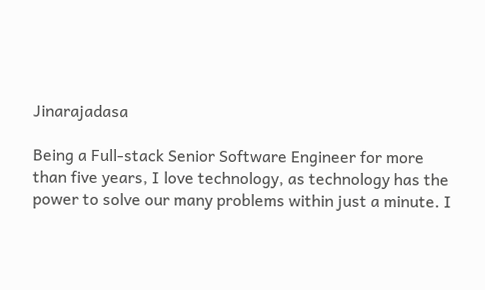Jinarajadasa

Being a Full-stack Senior Software Engineer for more than five years, I love technology, as technology has the power to solve our many problems within just a minute. I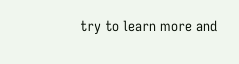try to learn more and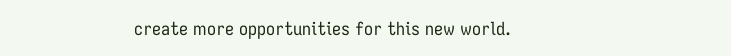create more opportunities for this new world.